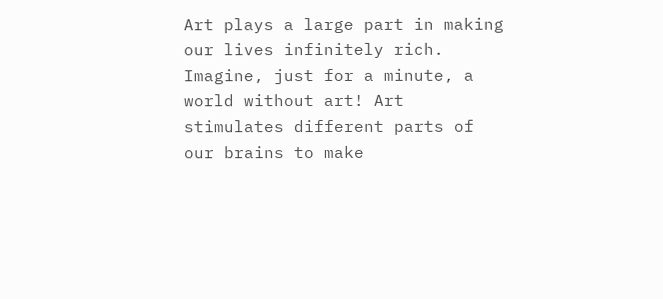Art plays a large part in making our lives infinitely rich. Imagine, just for a minute, a world without art! Art stimulates different parts of our brains to make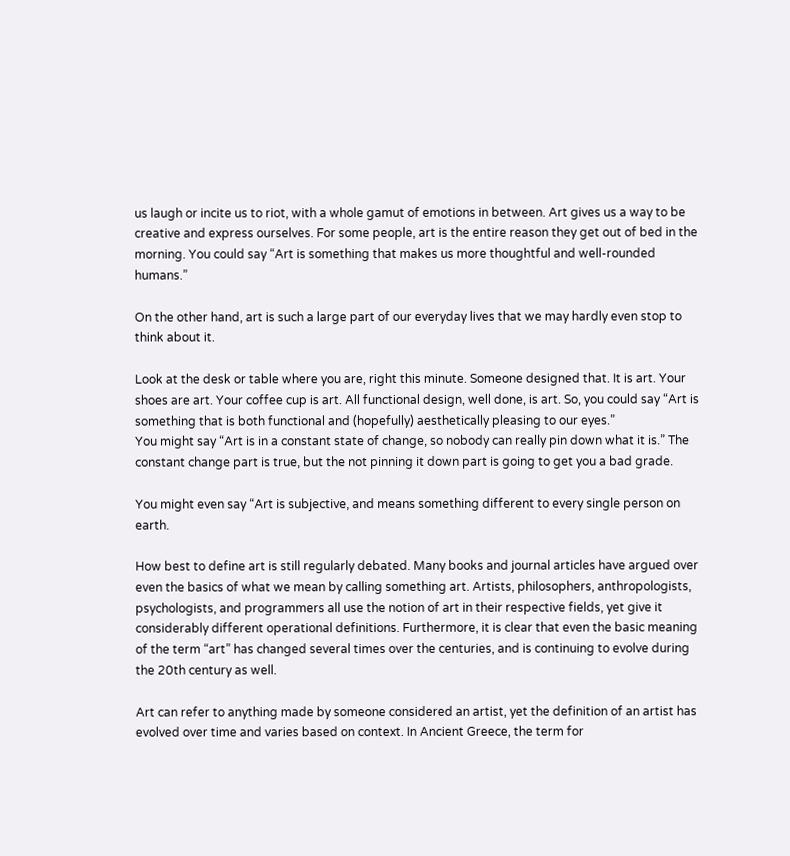us laugh or incite us to riot, with a whole gamut of emotions in between. Art gives us a way to be creative and express ourselves. For some people, art is the entire reason they get out of bed in the morning. You could say “Art is something that makes us more thoughtful and well-rounded humans.”

On the other hand, art is such a large part of our everyday lives that we may hardly even stop to think about it.

Look at the desk or table where you are, right this minute. Someone designed that. It is art. Your shoes are art. Your coffee cup is art. All functional design, well done, is art. So, you could say “Art is something that is both functional and (hopefully) aesthetically pleasing to our eyes.”
You might say “Art is in a constant state of change, so nobody can really pin down what it is.” The constant change part is true, but the not pinning it down part is going to get you a bad grade.

You might even say “Art is subjective, and means something different to every single person on earth.

How best to define art is still regularly debated. Many books and journal articles have argued over even the basics of what we mean by calling something art. Artists, philosophers, anthropologists, psychologists, and programmers all use the notion of art in their respective fields, yet give it considerably different operational definitions. Furthermore, it is clear that even the basic meaning of the term “art” has changed several times over the centuries, and is continuing to evolve during the 20th century as well.

Art can refer to anything made by someone considered an artist, yet the definition of an artist has evolved over time and varies based on context. In Ancient Greece, the term for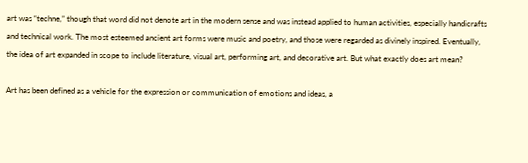art was “techne,” though that word did not denote art in the modern sense and was instead applied to human activities, especially handicrafts and technical work. The most esteemed ancient art forms were music and poetry, and those were regarded as divinely inspired. Eventually, the idea of art expanded in scope to include literature, visual art, performing art, and decorative art. But what exactly does art mean?

Art has been defined as a vehicle for the expression or communication of emotions and ideas, a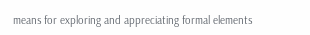means for exploring and appreciating formal elements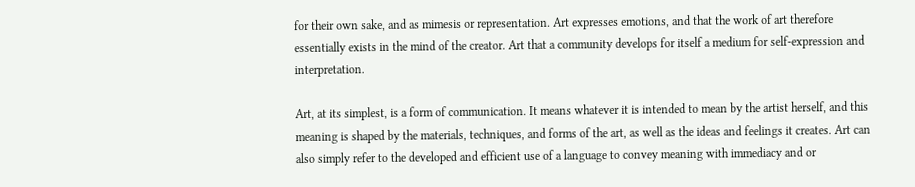for their own sake, and as mimesis or representation. Art expresses emotions, and that the work of art therefore essentially exists in the mind of the creator. Art that a community develops for itself a medium for self-expression and interpretation.

Art, at its simplest, is a form of communication. It means whatever it is intended to mean by the artist herself, and this meaning is shaped by the materials, techniques, and forms of the art, as well as the ideas and feelings it creates. Art can also simply refer to the developed and efficient use of a language to convey meaning with immediacy and or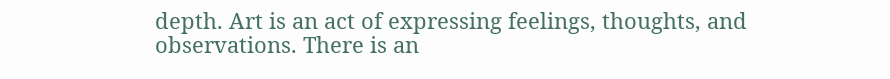depth. Art is an act of expressing feelings, thoughts, and observations. There is an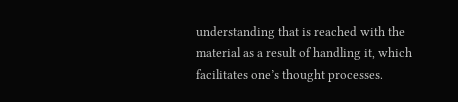understanding that is reached with the material as a result of handling it, which facilitates one’s thought processes.